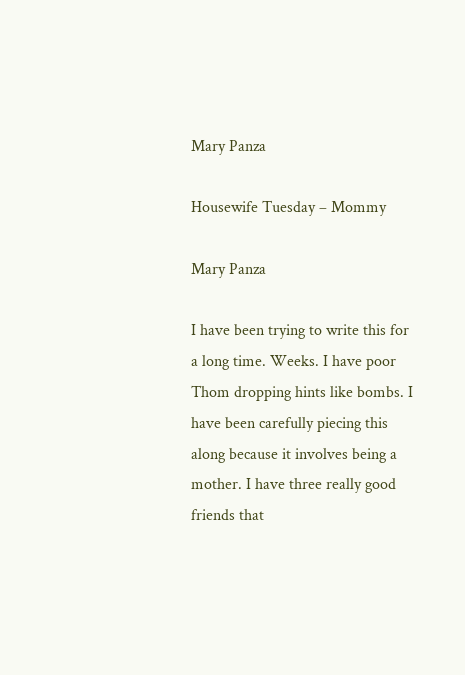Mary Panza

Housewife Tuesday – Mommy

Mary Panza

I have been trying to write this for a long time. Weeks. I have poor Thom dropping hints like bombs. I have been carefully piecing this along because it involves being a mother. I have three really good friends that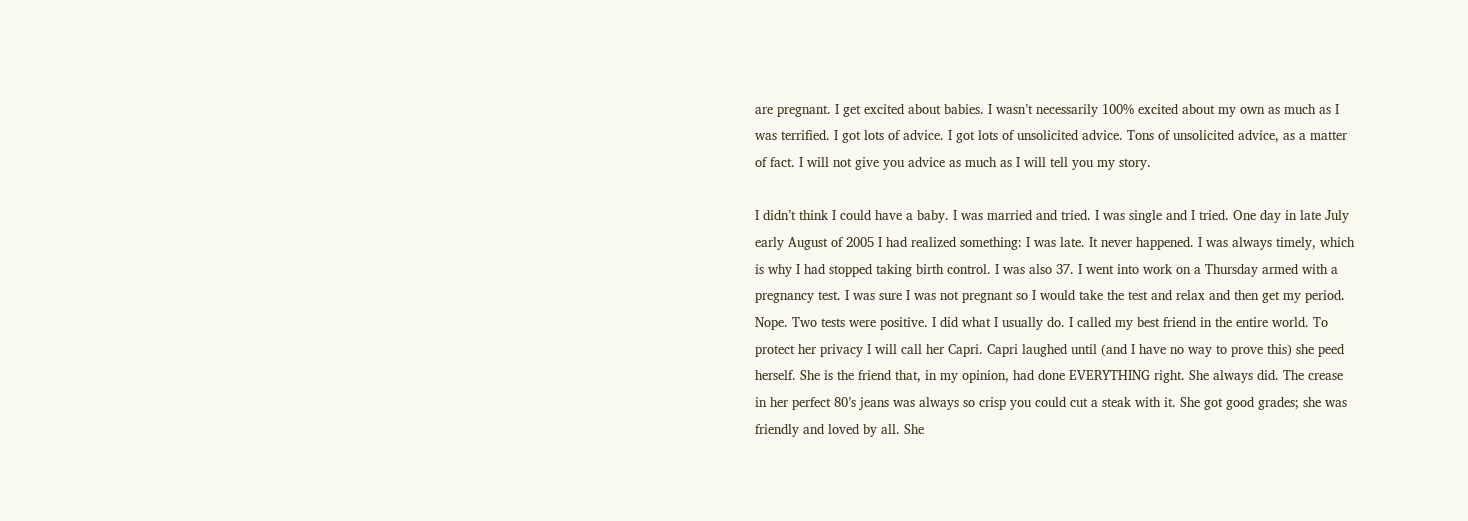are pregnant. I get excited about babies. I wasn’t necessarily 100% excited about my own as much as I was terrified. I got lots of advice. I got lots of unsolicited advice. Tons of unsolicited advice, as a matter of fact. I will not give you advice as much as I will tell you my story.

I didn’t think I could have a baby. I was married and tried. I was single and I tried. One day in late July early August of 2005 I had realized something: I was late. It never happened. I was always timely, which is why I had stopped taking birth control. I was also 37. I went into work on a Thursday armed with a pregnancy test. I was sure I was not pregnant so I would take the test and relax and then get my period. Nope. Two tests were positive. I did what I usually do. I called my best friend in the entire world. To protect her privacy I will call her Capri. Capri laughed until (and I have no way to prove this) she peed herself. She is the friend that, in my opinion, had done EVERYTHING right. She always did. The crease in her perfect 80’s jeans was always so crisp you could cut a steak with it. She got good grades; she was friendly and loved by all. She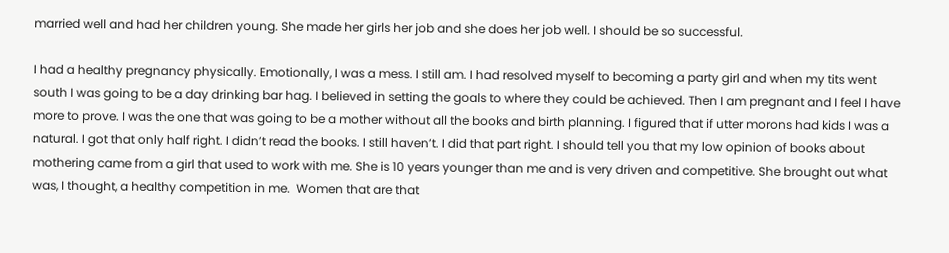married well and had her children young. She made her girls her job and she does her job well. I should be so successful.

I had a healthy pregnancy physically. Emotionally, I was a mess. I still am. I had resolved myself to becoming a party girl and when my tits went south I was going to be a day drinking bar hag. I believed in setting the goals to where they could be achieved. Then I am pregnant and I feel I have more to prove. I was the one that was going to be a mother without all the books and birth planning. I figured that if utter morons had kids I was a natural. I got that only half right. I didn’t read the books. I still haven’t. I did that part right. I should tell you that my low opinion of books about mothering came from a girl that used to work with me. She is 10 years younger than me and is very driven and competitive. She brought out what was, I thought, a healthy competition in me.  Women that are that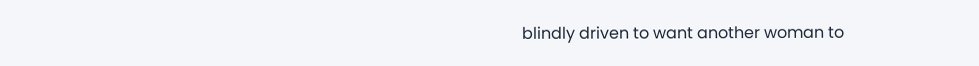blindly driven to want another woman to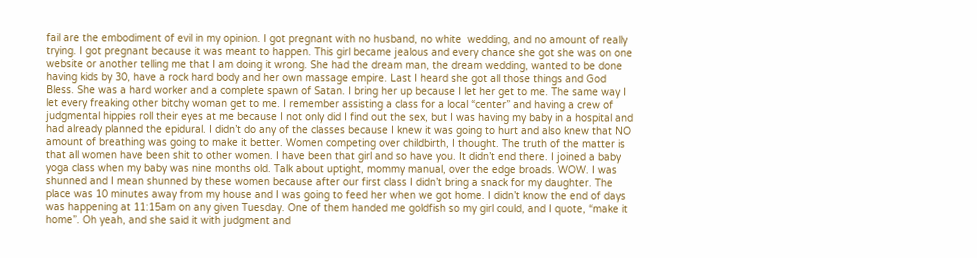fail are the embodiment of evil in my opinion. I got pregnant with no husband, no white  wedding, and no amount of really trying. I got pregnant because it was meant to happen. This girl became jealous and every chance she got she was on one website or another telling me that I am doing it wrong. She had the dream man, the dream wedding, wanted to be done having kids by 30, have a rock hard body and her own massage empire. Last I heard she got all those things and God Bless. She was a hard worker and a complete spawn of Satan. I bring her up because I let her get to me. The same way I let every freaking other bitchy woman get to me. I remember assisting a class for a local “center” and having a crew of judgmental hippies roll their eyes at me because I not only did I find out the sex, but I was having my baby in a hospital and had already planned the epidural. I didn’t do any of the classes because I knew it was going to hurt and also knew that NO amount of breathing was going to make it better. Women competing over childbirth, I thought. The truth of the matter is that all women have been shit to other women. I have been that girl and so have you. It didn’t end there. I joined a baby yoga class when my baby was nine months old. Talk about uptight, mommy manual, over the edge broads. WOW. I was shunned and I mean shunned by these women because after our first class I didn’t bring a snack for my daughter. The place was 10 minutes away from my house and I was going to feed her when we got home. I didn’t know the end of days was happening at 11:15am on any given Tuesday. One of them handed me goldfish so my girl could, and I quote, “make it home”. Oh yeah, and she said it with judgment and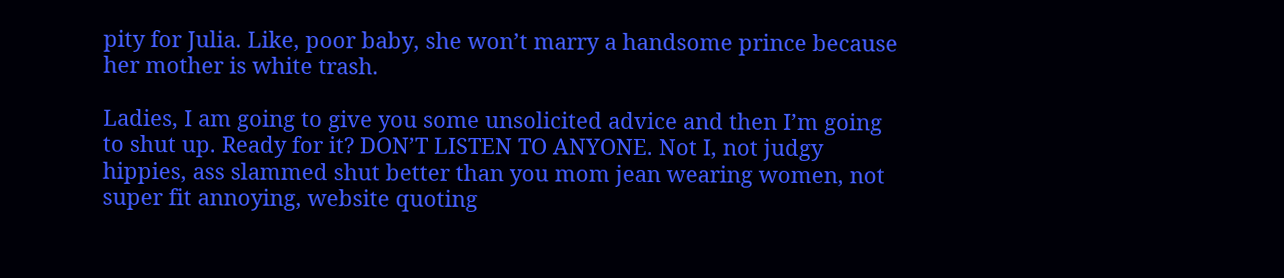pity for Julia. Like, poor baby, she won’t marry a handsome prince because her mother is white trash.

Ladies, I am going to give you some unsolicited advice and then I’m going to shut up. Ready for it? DON’T LISTEN TO ANYONE. Not I, not judgy hippies, ass slammed shut better than you mom jean wearing women, not super fit annoying, website quoting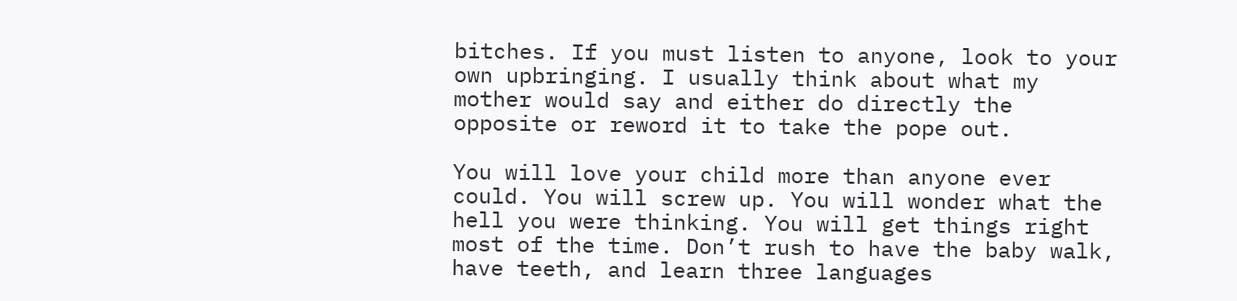bitches. If you must listen to anyone, look to your own upbringing. I usually think about what my mother would say and either do directly the opposite or reword it to take the pope out.

You will love your child more than anyone ever could. You will screw up. You will wonder what the hell you were thinking. You will get things right most of the time. Don’t rush to have the baby walk, have teeth, and learn three languages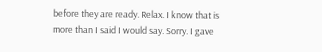before they are ready. Relax. I know that is more than I said I would say. Sorry. I gave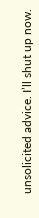unsolicited advice. I’ll shut up now.